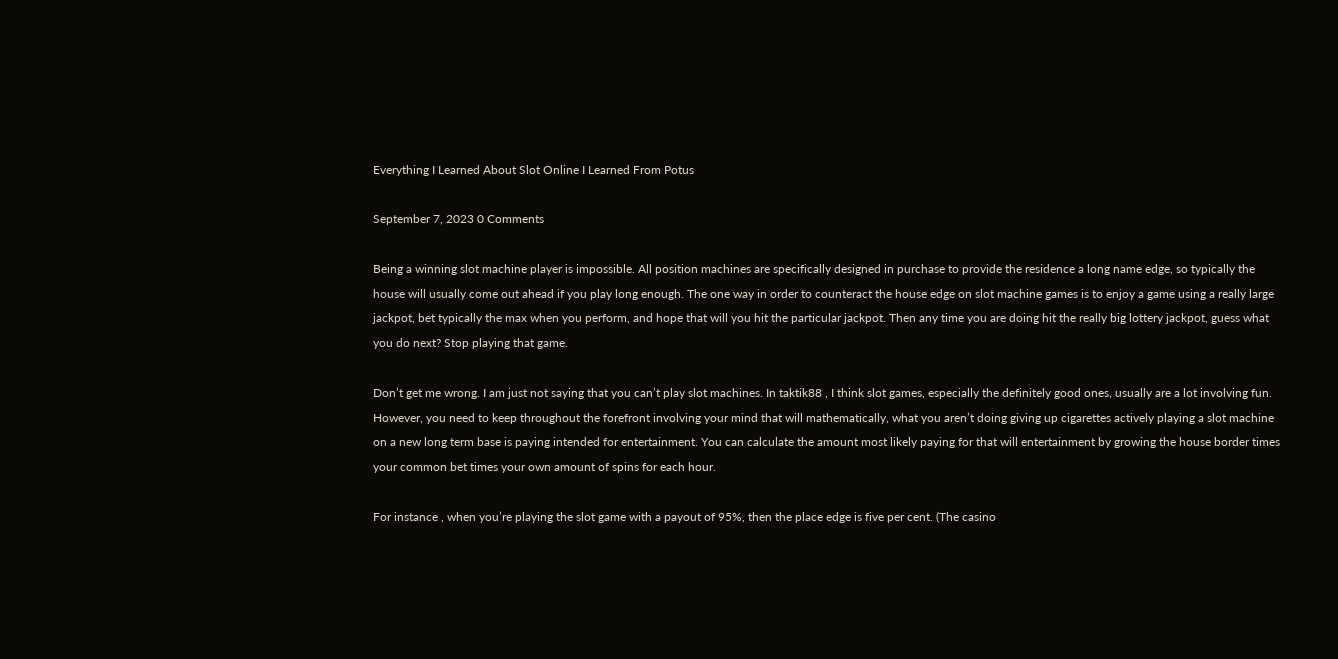Everything I Learned About Slot Online I Learned From Potus

September 7, 2023 0 Comments

Being a winning slot machine player is impossible. All position machines are specifically designed in purchase to provide the residence a long name edge, so typically the house will usually come out ahead if you play long enough. The one way in order to counteract the house edge on slot machine games is to enjoy a game using a really large jackpot, bet typically the max when you perform, and hope that will you hit the particular jackpot. Then any time you are doing hit the really big lottery jackpot, guess what you do next? Stop playing that game.

Don’t get me wrong. I am just not saying that you can’t play slot machines. In taktik88 , I think slot games, especially the definitely good ones, usually are a lot involving fun. However, you need to keep throughout the forefront involving your mind that will mathematically, what you aren’t doing giving up cigarettes actively playing a slot machine on a new long term base is paying intended for entertainment. You can calculate the amount most likely paying for that will entertainment by growing the house border times your common bet times your own amount of spins for each hour.

For instance , when you’re playing the slot game with a payout of 95%, then the place edge is five per cent. (The casino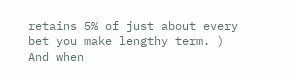retains 5% of just about every bet you make lengthy term. ) And when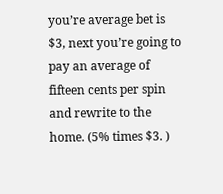you’re average bet is $3, next you’re going to pay an average of fifteen cents per spin and rewrite to the home. (5% times $3. )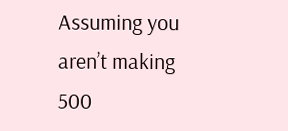Assuming you aren’t making 500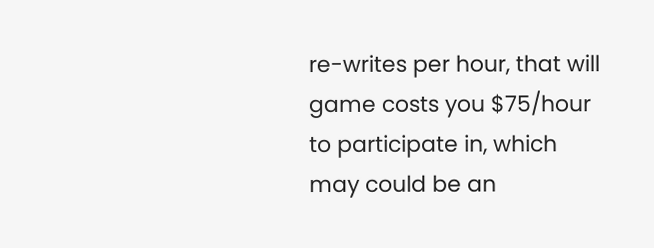re-writes per hour, that will game costs you $75/hour to participate in, which may could be an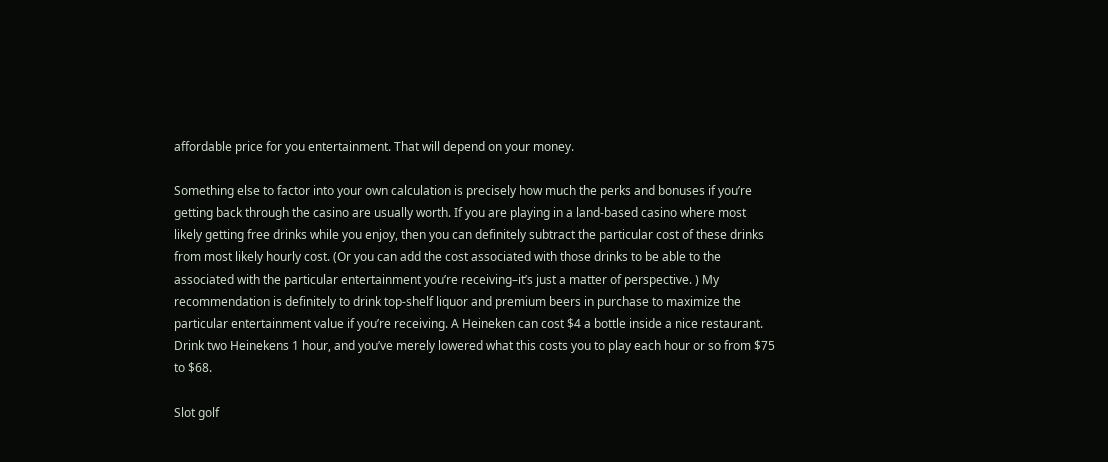affordable price for you entertainment. That will depend on your money.

Something else to factor into your own calculation is precisely how much the perks and bonuses if you’re getting back through the casino are usually worth. If you are playing in a land-based casino where most likely getting free drinks while you enjoy, then you can definitely subtract the particular cost of these drinks from most likely hourly cost. (Or you can add the cost associated with those drinks to be able to the associated with the particular entertainment you’re receiving–it’s just a matter of perspective. ) My recommendation is definitely to drink top-shelf liquor and premium beers in purchase to maximize the particular entertainment value if you’re receiving. A Heineken can cost $4 a bottle inside a nice restaurant. Drink two Heinekens 1 hour, and you’ve merely lowered what this costs you to play each hour or so from $75 to $68.

Slot golf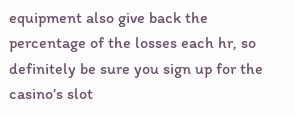equipment also give back the percentage of the losses each hr, so definitely be sure you sign up for the casino’s slot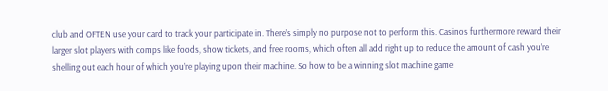club and OFTEN use your card to track your participate in. There’s simply no purpose not to perform this. Casinos furthermore reward their larger slot players with comps like foods, show tickets, and free rooms, which often all add right up to reduce the amount of cash you’re shelling out each hour of which you’re playing upon their machine. So how to be a winning slot machine game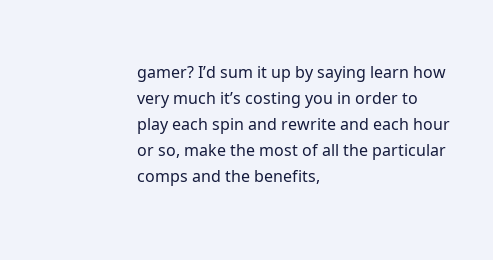gamer? I’d sum it up by saying learn how very much it’s costing you in order to play each spin and rewrite and each hour or so, make the most of all the particular comps and the benefits,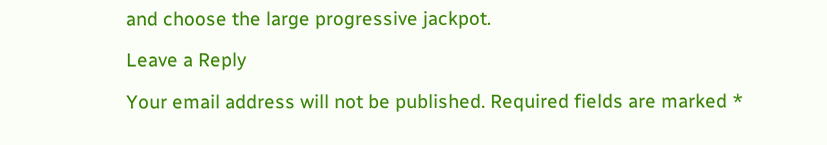and choose the large progressive jackpot.

Leave a Reply

Your email address will not be published. Required fields are marked *